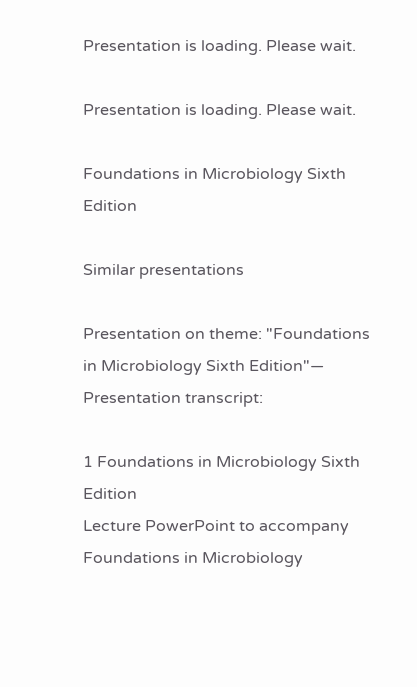Presentation is loading. Please wait.

Presentation is loading. Please wait.

Foundations in Microbiology Sixth Edition

Similar presentations

Presentation on theme: "Foundations in Microbiology Sixth Edition"— Presentation transcript:

1 Foundations in Microbiology Sixth Edition
Lecture PowerPoint to accompany Foundations in Microbiology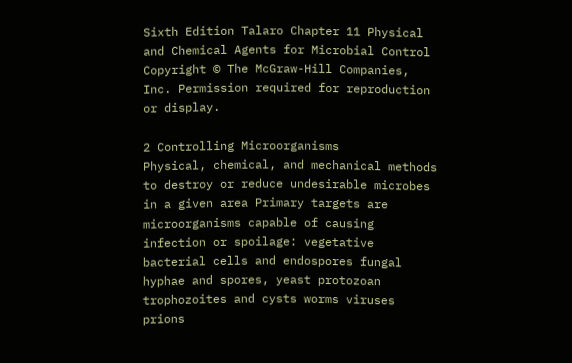Sixth Edition Talaro Chapter 11 Physical and Chemical Agents for Microbial Control Copyright © The McGraw-Hill Companies, Inc. Permission required for reproduction or display.

2 Controlling Microorganisms
Physical, chemical, and mechanical methods to destroy or reduce undesirable microbes in a given area Primary targets are microorganisms capable of causing infection or spoilage: vegetative bacterial cells and endospores fungal hyphae and spores, yeast protozoan trophozoites and cysts worms viruses prions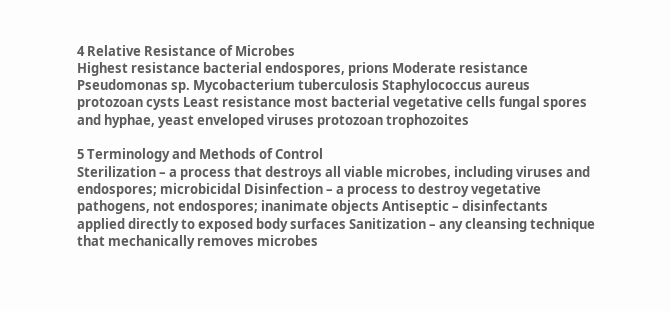4 Relative Resistance of Microbes
Highest resistance bacterial endospores, prions Moderate resistance Pseudomonas sp. Mycobacterium tuberculosis Staphylococcus aureus protozoan cysts Least resistance most bacterial vegetative cells fungal spores and hyphae, yeast enveloped viruses protozoan trophozoites

5 Terminology and Methods of Control
Sterilization – a process that destroys all viable microbes, including viruses and endospores; microbicidal Disinfection – a process to destroy vegetative pathogens, not endospores; inanimate objects Antiseptic – disinfectants applied directly to exposed body surfaces Sanitization – any cleansing technique that mechanically removes microbes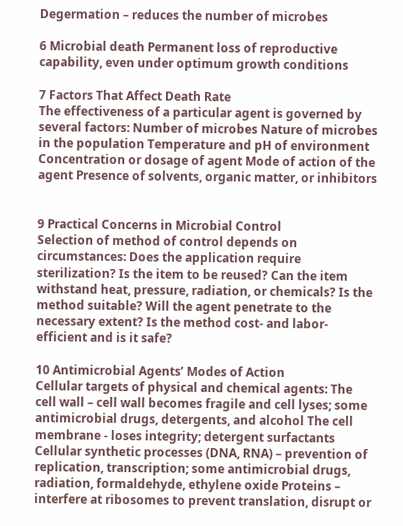Degermation – reduces the number of microbes

6 Microbial death Permanent loss of reproductive capability, even under optimum growth conditions

7 Factors That Affect Death Rate
The effectiveness of a particular agent is governed by several factors: Number of microbes Nature of microbes in the population Temperature and pH of environment Concentration or dosage of agent Mode of action of the agent Presence of solvents, organic matter, or inhibitors


9 Practical Concerns in Microbial Control
Selection of method of control depends on circumstances: Does the application require sterilization? Is the item to be reused? Can the item withstand heat, pressure, radiation, or chemicals? Is the method suitable? Will the agent penetrate to the necessary extent? Is the method cost- and labor-efficient and is it safe?

10 Antimicrobial Agents’ Modes of Action
Cellular targets of physical and chemical agents: The cell wall – cell wall becomes fragile and cell lyses; some antimicrobial drugs, detergents, and alcohol The cell membrane - loses integrity; detergent surfactants Cellular synthetic processes (DNA, RNA) – prevention of replication, transcription; some antimicrobial drugs, radiation, formaldehyde, ethylene oxide Proteins – interfere at ribosomes to prevent translation, disrupt or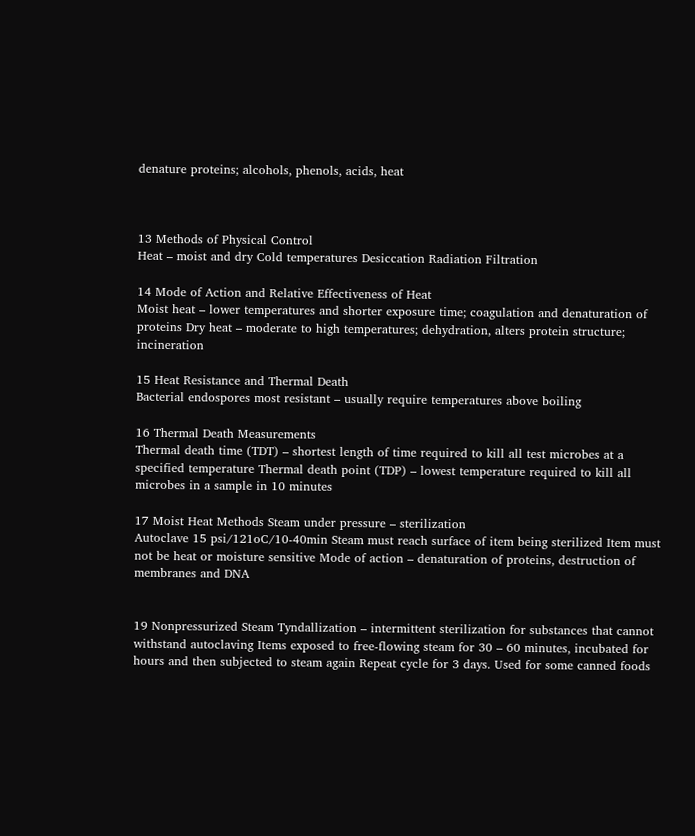denature proteins; alcohols, phenols, acids, heat



13 Methods of Physical Control
Heat – moist and dry Cold temperatures Desiccation Radiation Filtration

14 Mode of Action and Relative Effectiveness of Heat
Moist heat – lower temperatures and shorter exposure time; coagulation and denaturation of proteins Dry heat – moderate to high temperatures; dehydration, alters protein structure; incineration

15 Heat Resistance and Thermal Death
Bacterial endospores most resistant – usually require temperatures above boiling

16 Thermal Death Measurements
Thermal death time (TDT) – shortest length of time required to kill all test microbes at a specified temperature Thermal death point (TDP) – lowest temperature required to kill all microbes in a sample in 10 minutes

17 Moist Heat Methods Steam under pressure – sterilization
Autoclave 15 psi/121oC/10-40min Steam must reach surface of item being sterilized Item must not be heat or moisture sensitive Mode of action – denaturation of proteins, destruction of membranes and DNA


19 Nonpressurized Steam Tyndallization – intermittent sterilization for substances that cannot withstand autoclaving Items exposed to free-flowing steam for 30 – 60 minutes, incubated for hours and then subjected to steam again Repeat cycle for 3 days. Used for some canned foods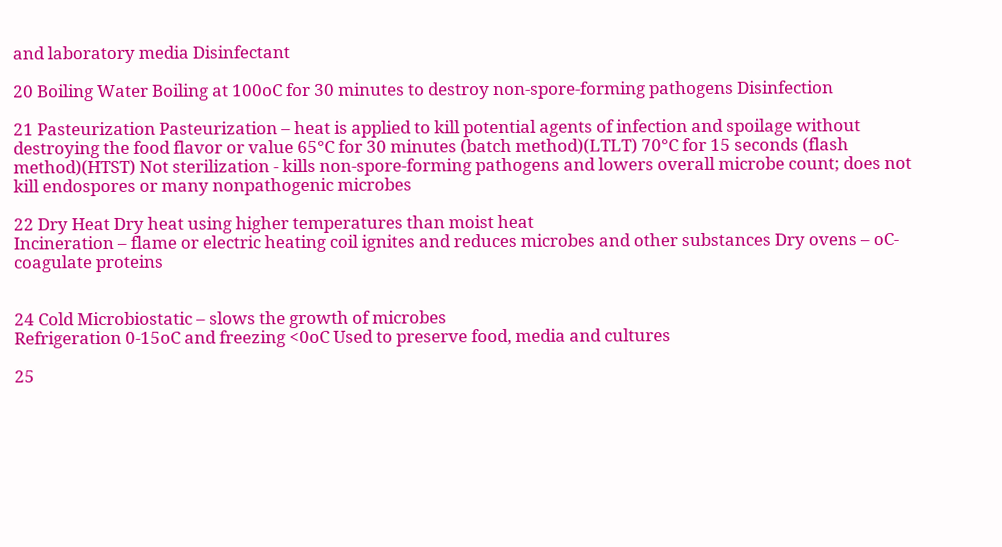and laboratory media Disinfectant

20 Boiling Water Boiling at 100oC for 30 minutes to destroy non-spore-forming pathogens Disinfection

21 Pasteurization Pasteurization – heat is applied to kill potential agents of infection and spoilage without destroying the food flavor or value 65°C for 30 minutes (batch method)(LTLT) 70°C for 15 seconds (flash method)(HTST) Not sterilization - kills non-spore-forming pathogens and lowers overall microbe count; does not kill endospores or many nonpathogenic microbes

22 Dry Heat Dry heat using higher temperatures than moist heat
Incineration – flame or electric heating coil ignites and reduces microbes and other substances Dry ovens – oC- coagulate proteins


24 Cold Microbiostatic – slows the growth of microbes
Refrigeration 0-15oC and freezing <0oC Used to preserve food, media and cultures

25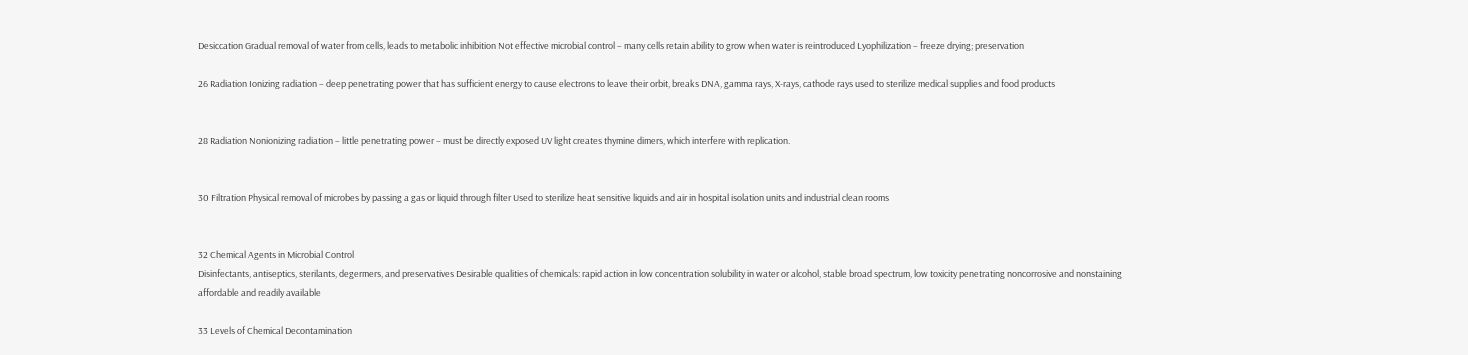Desiccation Gradual removal of water from cells, leads to metabolic inhibition Not effective microbial control – many cells retain ability to grow when water is reintroduced Lyophilization – freeze drying; preservation

26 Radiation Ionizing radiation – deep penetrating power that has sufficient energy to cause electrons to leave their orbit, breaks DNA, gamma rays, X-rays, cathode rays used to sterilize medical supplies and food products


28 Radiation Nonionizing radiation – little penetrating power – must be directly exposed UV light creates thymine dimers, which interfere with replication.


30 Filtration Physical removal of microbes by passing a gas or liquid through filter Used to sterilize heat sensitive liquids and air in hospital isolation units and industrial clean rooms


32 Chemical Agents in Microbial Control
Disinfectants, antiseptics, sterilants, degermers, and preservatives Desirable qualities of chemicals: rapid action in low concentration solubility in water or alcohol, stable broad spectrum, low toxicity penetrating noncorrosive and nonstaining affordable and readily available

33 Levels of Chemical Decontamination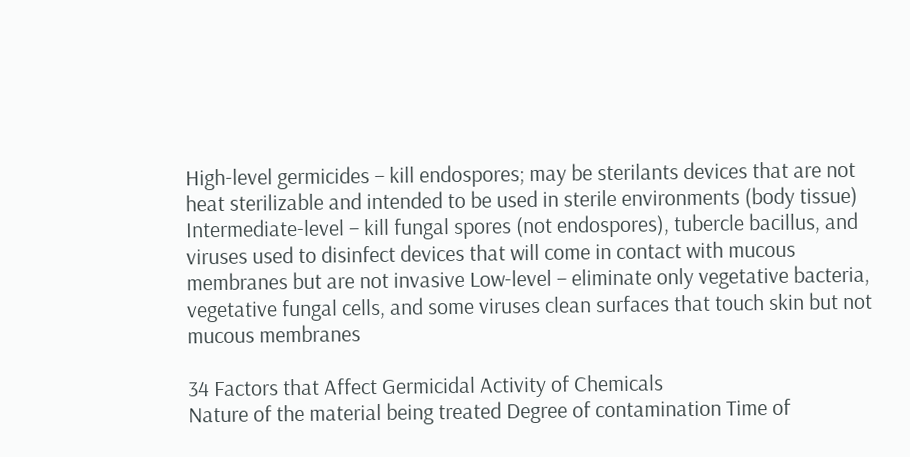High-level germicides – kill endospores; may be sterilants devices that are not heat sterilizable and intended to be used in sterile environments (body tissue) Intermediate-level – kill fungal spores (not endospores), tubercle bacillus, and viruses used to disinfect devices that will come in contact with mucous membranes but are not invasive Low-level – eliminate only vegetative bacteria, vegetative fungal cells, and some viruses clean surfaces that touch skin but not mucous membranes

34 Factors that Affect Germicidal Activity of Chemicals
Nature of the material being treated Degree of contamination Time of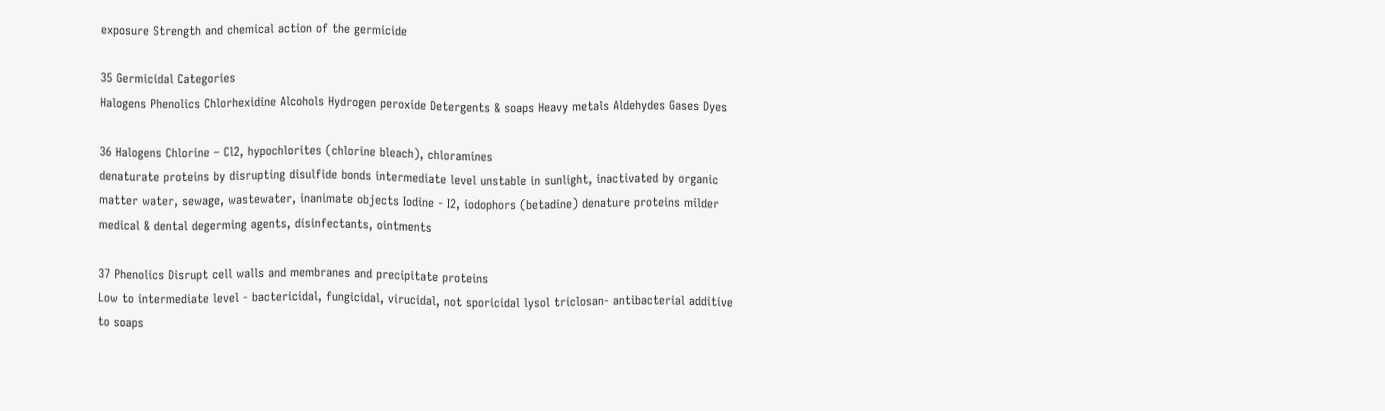exposure Strength and chemical action of the germicide

35 Germicidal Categories
Halogens Phenolics Chlorhexidine Alcohols Hydrogen peroxide Detergents & soaps Heavy metals Aldehydes Gases Dyes

36 Halogens Chlorine – Cl2, hypochlorites (chlorine bleach), chloramines
denaturate proteins by disrupting disulfide bonds intermediate level unstable in sunlight, inactivated by organic matter water, sewage, wastewater, inanimate objects Iodine - I2, iodophors (betadine) denature proteins milder medical & dental degerming agents, disinfectants, ointments

37 Phenolics Disrupt cell walls and membranes and precipitate proteins
Low to intermediate level - bactericidal, fungicidal, virucidal, not sporicidal lysol triclosan- antibacterial additive to soaps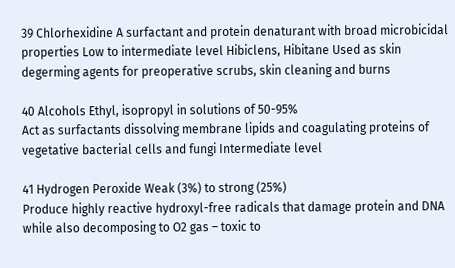39 Chlorhexidine A surfactant and protein denaturant with broad microbicidal properties Low to intermediate level Hibiclens, Hibitane Used as skin degerming agents for preoperative scrubs, skin cleaning and burns

40 Alcohols Ethyl, isopropyl in solutions of 50-95%
Act as surfactants dissolving membrane lipids and coagulating proteins of vegetative bacterial cells and fungi Intermediate level

41 Hydrogen Peroxide Weak (3%) to strong (25%)
Produce highly reactive hydroxyl-free radicals that damage protein and DNA while also decomposing to O2 gas – toxic to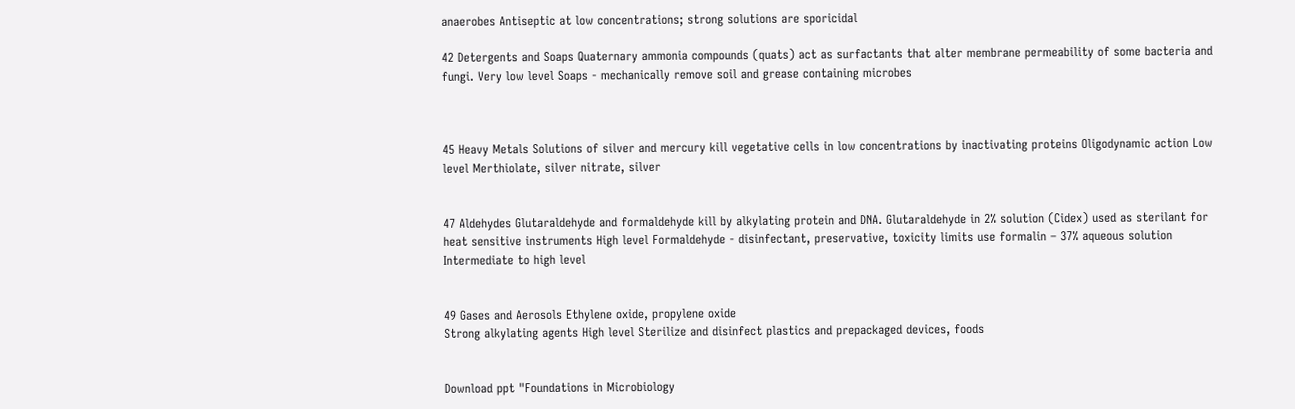anaerobes Antiseptic at low concentrations; strong solutions are sporicidal

42 Detergents and Soaps Quaternary ammonia compounds (quats) act as surfactants that alter membrane permeability of some bacteria and fungi. Very low level Soaps - mechanically remove soil and grease containing microbes



45 Heavy Metals Solutions of silver and mercury kill vegetative cells in low concentrations by inactivating proteins Oligodynamic action Low level Merthiolate, silver nitrate, silver


47 Aldehydes Glutaraldehyde and formaldehyde kill by alkylating protein and DNA. Glutaraldehyde in 2% solution (Cidex) used as sterilant for heat sensitive instruments High level Formaldehyde - disinfectant, preservative, toxicity limits use formalin – 37% aqueous solution Intermediate to high level


49 Gases and Aerosols Ethylene oxide, propylene oxide
Strong alkylating agents High level Sterilize and disinfect plastics and prepackaged devices, foods


Download ppt "Foundations in Microbiology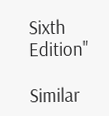Sixth Edition"

Similar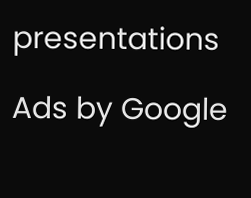presentations

Ads by Google